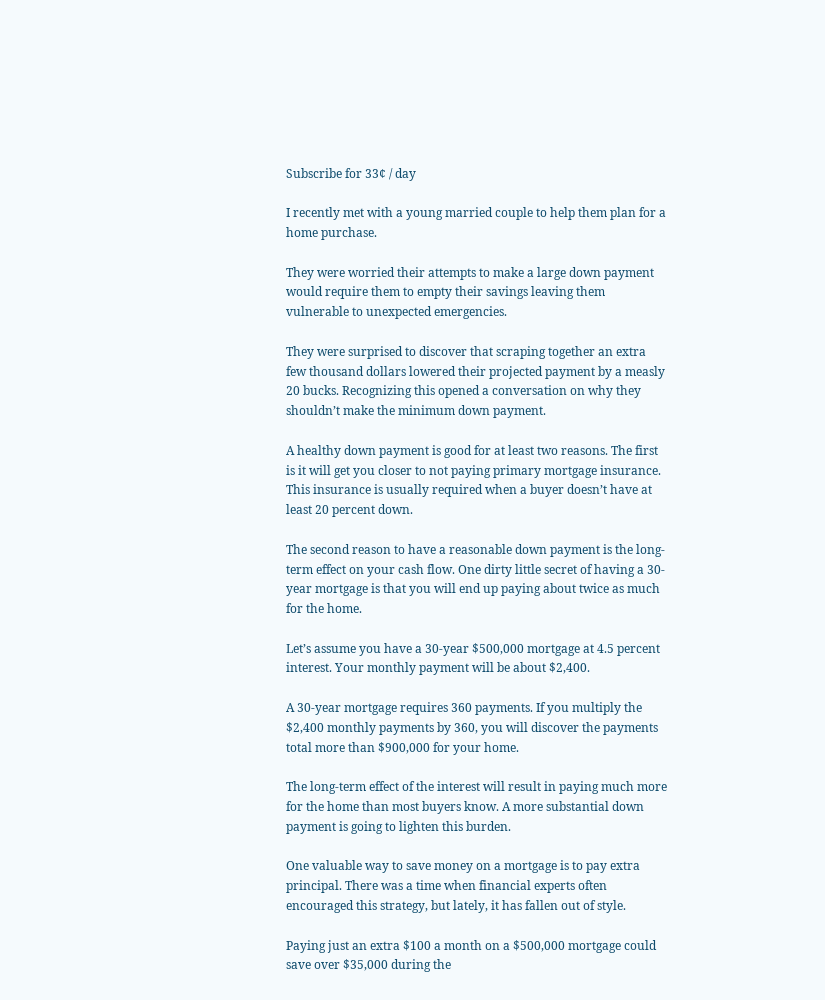Subscribe for 33¢ / day

I recently met with a young married couple to help them plan for a home purchase.

They were worried their attempts to make a large down payment would require them to empty their savings leaving them vulnerable to unexpected emergencies.

They were surprised to discover that scraping together an extra few thousand dollars lowered their projected payment by a measly 20 bucks. Recognizing this opened a conversation on why they shouldn’t make the minimum down payment.

A healthy down payment is good for at least two reasons. The first is it will get you closer to not paying primary mortgage insurance. This insurance is usually required when a buyer doesn’t have at least 20 percent down.

The second reason to have a reasonable down payment is the long-term effect on your cash flow. One dirty little secret of having a 30-year mortgage is that you will end up paying about twice as much for the home.

Let’s assume you have a 30-year $500,000 mortgage at 4.5 percent interest. Your monthly payment will be about $2,400.

A 30-year mortgage requires 360 payments. If you multiply the $2,400 monthly payments by 360, you will discover the payments total more than $900,000 for your home.

The long-term effect of the interest will result in paying much more for the home than most buyers know. A more substantial down payment is going to lighten this burden.

One valuable way to save money on a mortgage is to pay extra principal. There was a time when financial experts often encouraged this strategy, but lately, it has fallen out of style.

Paying just an extra $100 a month on a $500,000 mortgage could save over $35,000 during the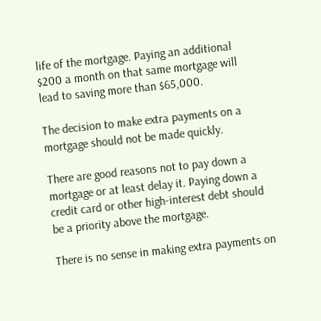life of the mortgage. Paying an additional $200 a month on that same mortgage will lead to saving more than $65,000.

The decision to make extra payments on a mortgage should not be made quickly.

There are good reasons not to pay down a mortgage or at least delay it. Paying down a credit card or other high-interest debt should be a priority above the mortgage.

There is no sense in making extra payments on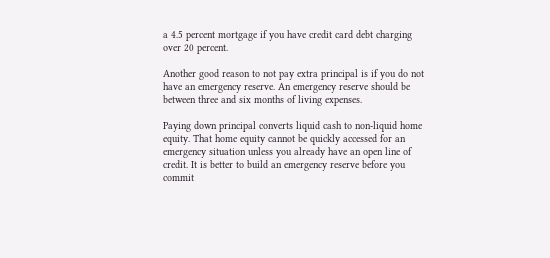a 4.5 percent mortgage if you have credit card debt charging over 20 percent.

Another good reason to not pay extra principal is if you do not have an emergency reserve. An emergency reserve should be between three and six months of living expenses.

Paying down principal converts liquid cash to non-liquid home equity. That home equity cannot be quickly accessed for an emergency situation unless you already have an open line of credit. It is better to build an emergency reserve before you commit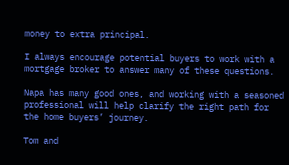money to extra principal.

I always encourage potential buyers to work with a mortgage broker to answer many of these questions.

Napa has many good ones, and working with a seasoned professional will help clarify the right path for the home buyers’ journey.

Tom and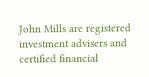John Mills are registered investment advisers and certified financial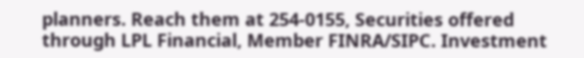planners. Reach them at 254-0155, Securities offered through LPL Financial, Member FINRA/SIPC. Investment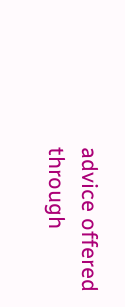advice offered through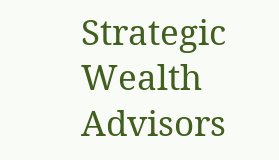Strategic Wealth Advisors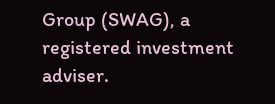Group (SWAG), a registered investment adviser.